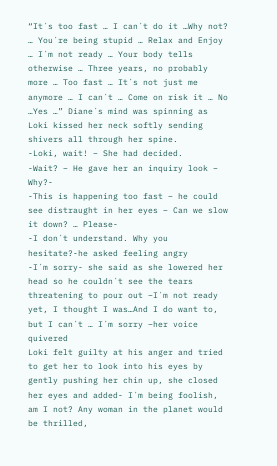“It´s too fast … I can´t do it …Why not? … You´re being stupid … Relax and Enjoy … I´m not ready … Your body tells otherwise … Three years, no probably more … Too fast … It´s not just me anymore … I can´t … Come on risk it … No …Yes …” Diane´s mind was spinning as Loki kissed her neck softly sending shivers all through her spine.
-Loki, wait! – She had decided.
-Wait? – He gave her an inquiry look – Why?-
-This is happening too fast – he could see distraught in her eyes – Can we slow it down? … Please-
-I don´t understand. Why you hesitate?-he asked feeling angry
-I´m sorry- she said as she lowered her head so he couldn´t see the tears threatening to pour out –I´m not ready yet, I thought I was…And I do want to, but I can´t … I´m sorry –her voice quivered
Loki felt guilty at his anger and tried to get her to look into his eyes by gently pushing her chin up, she closed her eyes and added- I´m being foolish, am I not? Any woman in the planet would be thrilled,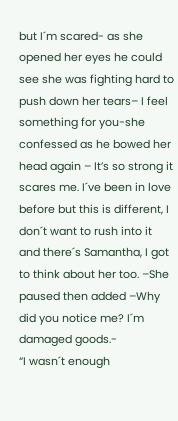but I´m scared- as she opened her eyes he could see she was fighting hard to push down her tears– I feel something for you-she confessed as he bowed her head again – It’s so strong it scares me. I´ve been in love before but this is different, I don´t want to rush into it and there´s Samantha, I got to think about her too. –She paused then added –Why did you notice me? I´m damaged goods.-
“I wasn´t enough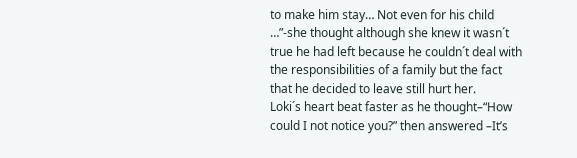to make him stay… Not even for his child …”-she thought although she knew it wasn´t true he had left because he couldn´t deal with the responsibilities of a family but the fact that he decided to leave still hurt her.
Loki´s heart beat faster as he thought–“How could I not notice you?” then answered –It’s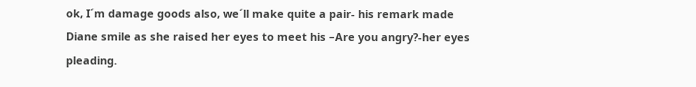ok, I´m damage goods also, we´ll make quite a pair- his remark made Diane smile as she raised her eyes to meet his –Are you angry?-her eyes pleading.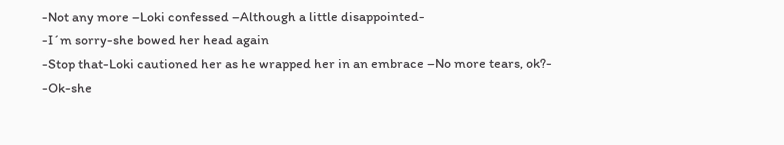-Not any more –Loki confessed –Although a little disappointed-
-I´m sorry-she bowed her head again
-Stop that-Loki cautioned her as he wrapped her in an embrace –No more tears, ok?-
-Ok-she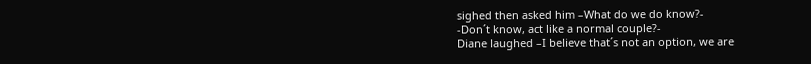sighed then asked him –What do we do know?-
-Don´t know, act like a normal couple?-
Diane laughed –I believe that´s not an option, we are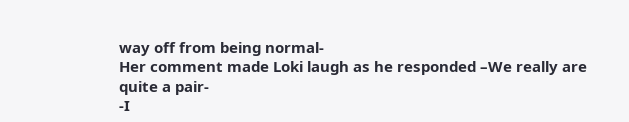way off from being normal-
Her comment made Loki laugh as he responded –We really are quite a pair-
-I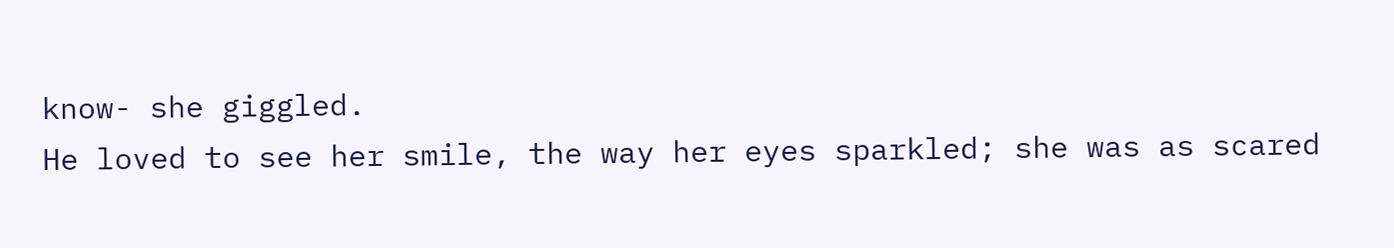know- she giggled.
He loved to see her smile, the way her eyes sparkled; she was as scared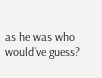as he was who would´ve guess?